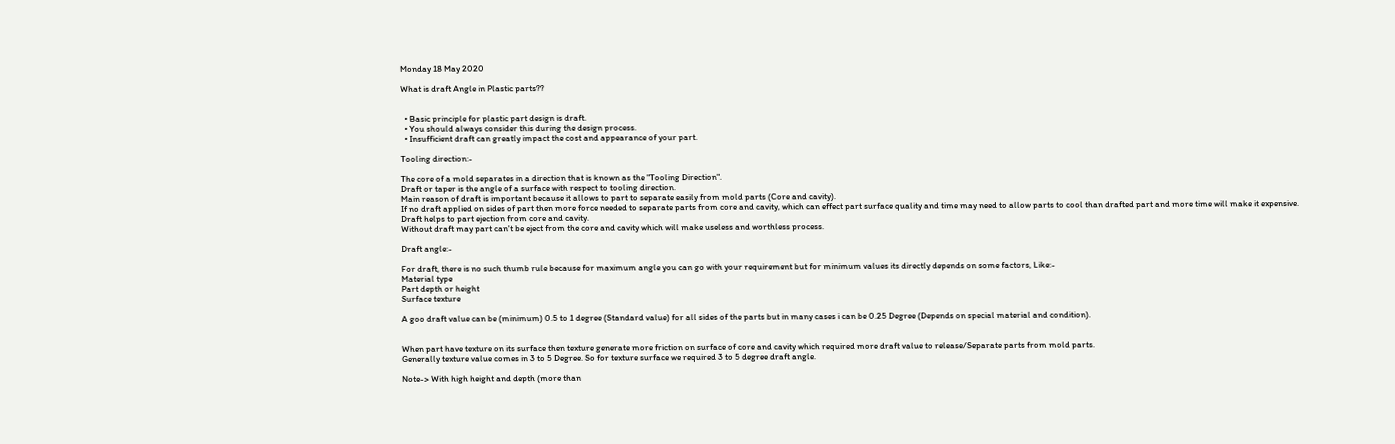Monday 18 May 2020

What is draft Angle in Plastic parts??


  • Basic principle for plastic part design is draft.
  • You should always consider this during the design process.
  • Insufficient draft can greatly impact the cost and appearance of your part.

Tooling direction:-

The core of a mold separates in a direction that is known as the "Tooling Direction".
Draft or taper is the angle of a surface with respect to tooling direction.
Main reason of draft is important because it allows to part to separate easily from mold parts (Core and cavity).
If no draft applied on sides of part then more force needed to separate parts from core and cavity, which can effect part surface quality and time may need to allow parts to cool than drafted part and more time will make it expensive.
Draft helps to part ejection from core and cavity.
Without draft may part can't be eject from the core and cavity which will make useless and worthless process.

Draft angle:-

For draft, there is no such thumb rule because for maximum angle you can go with your requirement but for minimum values its directly depends on some factors, Like:-
Material type
Part depth or height
Surface texture

A goo draft value can be (minimum) 0.5 to 1 degree (Standard value) for all sides of the parts but in many cases i can be 0.25 Degree (Depends on special material and condition).


When part have texture on its surface then texture generate more friction on surface of core and cavity which required more draft value to release/Separate parts from mold parts.
Generally texture value comes in 3 to 5 Degree. So for texture surface we required 3 to 5 degree draft angle.

Note-> With high height and depth (more than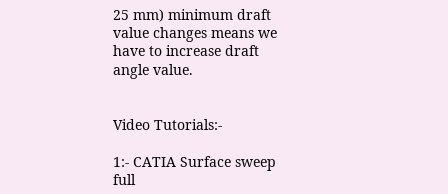25 mm) minimum draft value changes means we have to increase draft angle value.


Video Tutorials:-

1:- CATIA Surface sweep full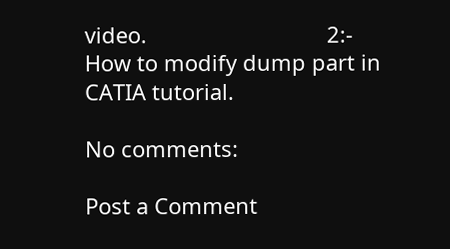video.                              2:- How to modify dump part in CATIA tutorial.

No comments:

Post a Comment